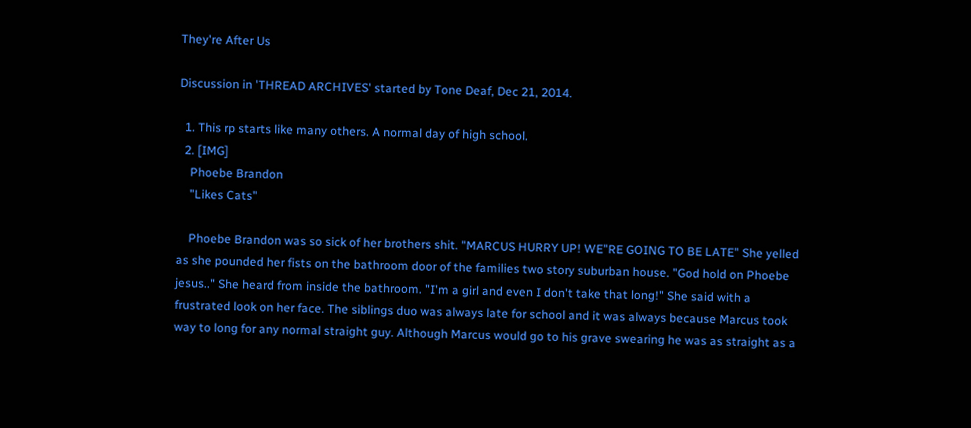They're After Us

Discussion in 'THREAD ARCHIVES' started by Tone Deaf, Dec 21, 2014.

  1. This rp starts like many others. A normal day of high school.
  2. [IMG]
    Phoebe Brandon
    "Likes Cats"

    Phoebe Brandon was so sick of her brothers shit. "MARCUS HURRY UP! WE"RE GOING TO BE LATE" She yelled as she pounded her fists on the bathroom door of the families two story suburban house. "God hold on Phoebe jesus.." She heard from inside the bathroom. "I'm a girl and even I don't take that long!" She said with a frustrated look on her face. The siblings duo was always late for school and it was always because Marcus took way to long for any normal straight guy. Although Marcus would go to his grave swearing he was as straight as a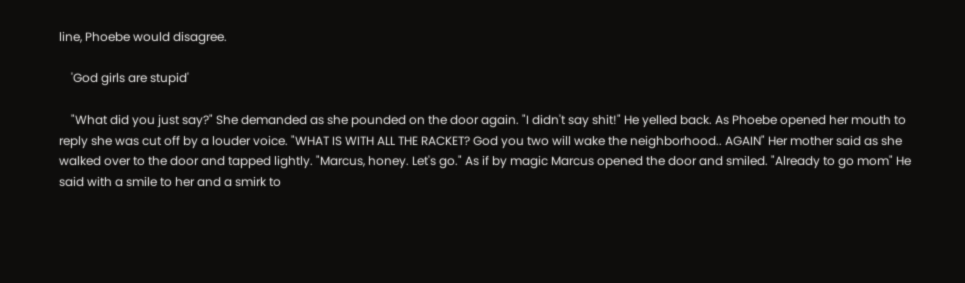line, Phoebe would disagree.

    'God girls are stupid'

    "What did you just say?" She demanded as she pounded on the door again. "I didn't say shit!" He yelled back. As Phoebe opened her mouth to reply she was cut off by a louder voice. "WHAT IS WITH ALL THE RACKET? God you two will wake the neighborhood.. AGAIN" Her mother said as she walked over to the door and tapped lightly. "Marcus, honey. Let's go." As if by magic Marcus opened the door and smiled. "Already to go mom" He said with a smile to her and a smirk to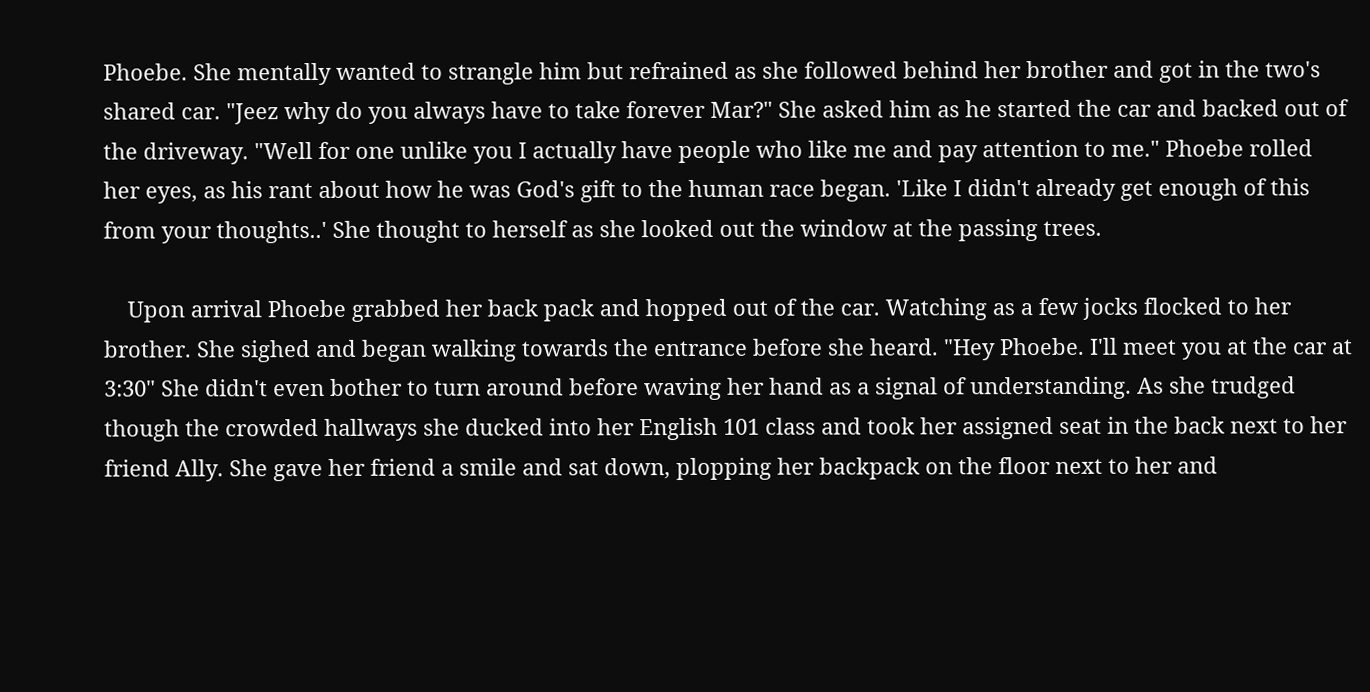Phoebe. She mentally wanted to strangle him but refrained as she followed behind her brother and got in the two's shared car. "Jeez why do you always have to take forever Mar?" She asked him as he started the car and backed out of the driveway. "Well for one unlike you I actually have people who like me and pay attention to me." Phoebe rolled her eyes, as his rant about how he was God's gift to the human race began. 'Like I didn't already get enough of this from your thoughts..' She thought to herself as she looked out the window at the passing trees.

    Upon arrival Phoebe grabbed her back pack and hopped out of the car. Watching as a few jocks flocked to her brother. She sighed and began walking towards the entrance before she heard. "Hey Phoebe. I'll meet you at the car at 3:30" She didn't even bother to turn around before waving her hand as a signal of understanding. As she trudged though the crowded hallways she ducked into her English 101 class and took her assigned seat in the back next to her friend Ally. She gave her friend a smile and sat down, plopping her backpack on the floor next to her and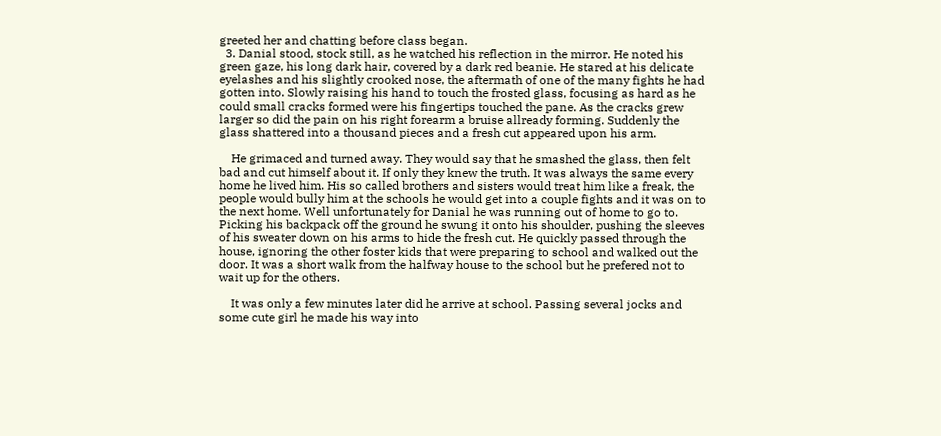greeted her and chatting before class began.
  3. Danial stood, stock still, as he watched his reflection in the mirror. He noted his green gaze, his long dark hair, covered by a dark red beanie. He stared at his delicate eyelashes and his slightly crooked nose, the aftermath of one of the many fights he had gotten into. Slowly raising his hand to touch the frosted glass, focusing as hard as he could small cracks formed were his fingertips touched the pane. As the cracks grew larger so did the pain on his right forearm a bruise allready forming. Suddenly the glass shattered into a thousand pieces and a fresh cut appeared upon his arm.

    He grimaced and turned away. They would say that he smashed the glass, then felt bad and cut himself about it. If only they knew the truth. It was always the same every home he lived him. His so called brothers and sisters would treat him like a freak, the people would bully him at the schools he would get into a couple fights and it was on to the next home. Well unfortunately for Danial he was running out of home to go to. Picking his backpack off the ground he swung it onto his shoulder, pushing the sleeves of his sweater down on his arms to hide the fresh cut. He quickly passed through the house, ignoring the other foster kids that were preparing to school and walked out the door. It was a short walk from the halfway house to the school but he prefered not to wait up for the others.

    It was only a few minutes later did he arrive at school. Passing several jocks and some cute girl he made his way into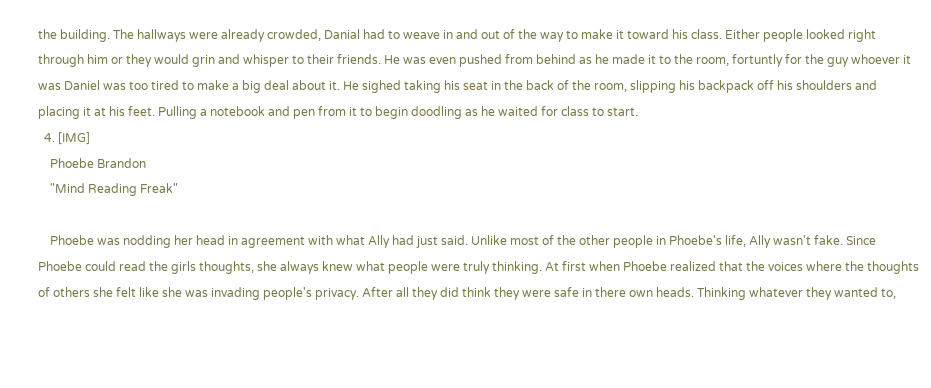the building. The hallways were already crowded, Danial had to weave in and out of the way to make it toward his class. Either people looked right through him or they would grin and whisper to their friends. He was even pushed from behind as he made it to the room, fortuntly for the guy whoever it was Daniel was too tired to make a big deal about it. He sighed taking his seat in the back of the room, slipping his backpack off his shoulders and placing it at his feet. Pulling a notebook and pen from it to begin doodling as he waited for class to start.
  4. [IMG]
    Phoebe Brandon
    "Mind Reading Freak"

    Phoebe was nodding her head in agreement with what Ally had just said. Unlike most of the other people in Phoebe's life, Ally wasn't fake. Since Phoebe could read the girls thoughts, she always knew what people were truly thinking. At first when Phoebe realized that the voices where the thoughts of others she felt like she was invading people's privacy. After all they did think they were safe in there own heads. Thinking whatever they wanted to,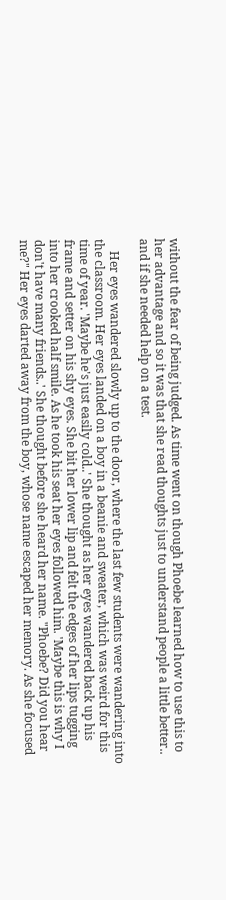without the fear of being judged. As time went on though Phoebe learned how to use this to her advantage and so it was that she read thoughts just to understand people a little better.. and if she needed help on a test.

    Her eyes wandered slowly up to the door, where the last few students were wandering into the classroom. Her eyes landed on a boy in a beanie and sweater, which was weird for this time of year. 'Maybe he's just easily cold..' She thought as her eyes wandered back up his frame and setter on his shy eyes. She bit her lower lip and felt the edges of her lips tugging into her crooked half smile. As he took his seat her eyes followed him. 'Maybe this is why I don't have many friends..' She thought before she heard her name. "Phoebe? Did you hear me?" Her eyes darted away from the boy, whose name escaped her memory. As she focused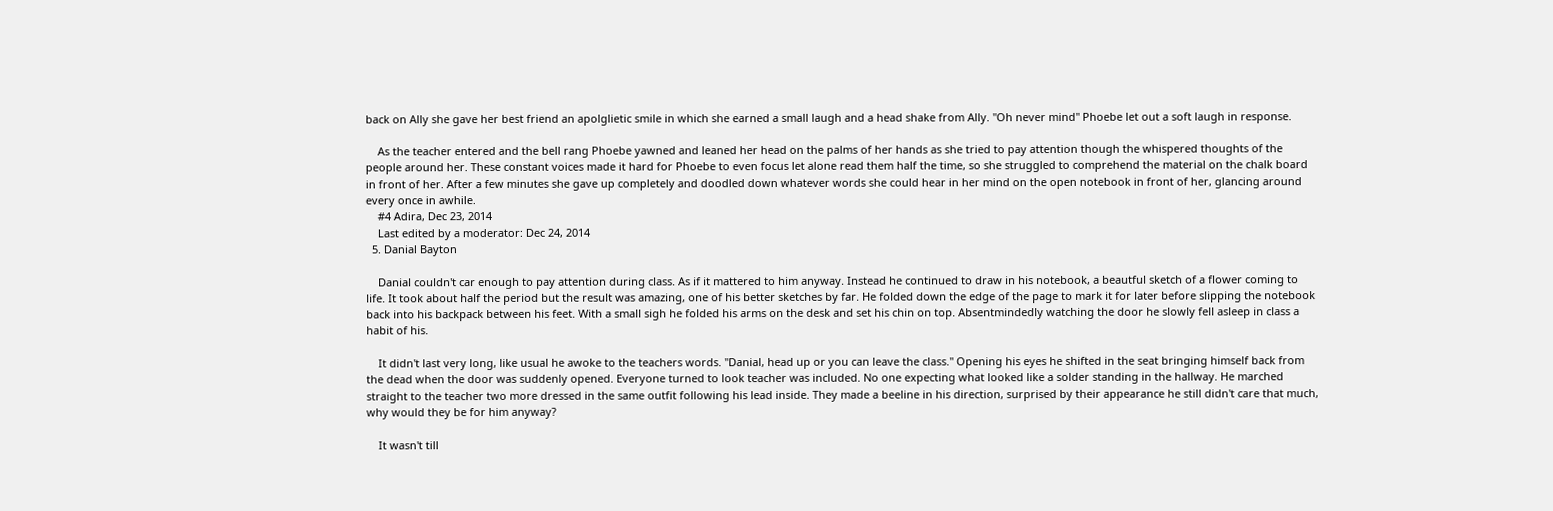back on Ally she gave her best friend an apolglietic smile in which she earned a small laugh and a head shake from Ally. "Oh never mind" Phoebe let out a soft laugh in response.

    As the teacher entered and the bell rang Phoebe yawned and leaned her head on the palms of her hands as she tried to pay attention though the whispered thoughts of the people around her. These constant voices made it hard for Phoebe to even focus let alone read them half the time, so she struggled to comprehend the material on the chalk board in front of her. After a few minutes she gave up completely and doodled down whatever words she could hear in her mind on the open notebook in front of her, glancing around every once in awhile.
    #4 Adira, Dec 23, 2014
    Last edited by a moderator: Dec 24, 2014
  5. Danial Bayton

    Danial couldn't car enough to pay attention during class. As if it mattered to him anyway. Instead he continued to draw in his notebook, a beautful sketch of a flower coming to life. It took about half the period but the result was amazing, one of his better sketches by far. He folded down the edge of the page to mark it for later before slipping the notebook back into his backpack between his feet. With a small sigh he folded his arms on the desk and set his chin on top. Absentmindedly watching the door he slowly fell asleep in class a habit of his.

    It didn't last very long, like usual he awoke to the teachers words. "Danial, head up or you can leave the class." Opening his eyes he shifted in the seat bringing himself back from the dead when the door was suddenly opened. Everyone turned to look teacher was included. No one expecting what looked like a solder standing in the hallway. He marched straight to the teacher two more dressed in the same outfit following his lead inside. They made a beeline in his direction, surprised by their appearance he still didn't care that much, why would they be for him anyway?

    It wasn't till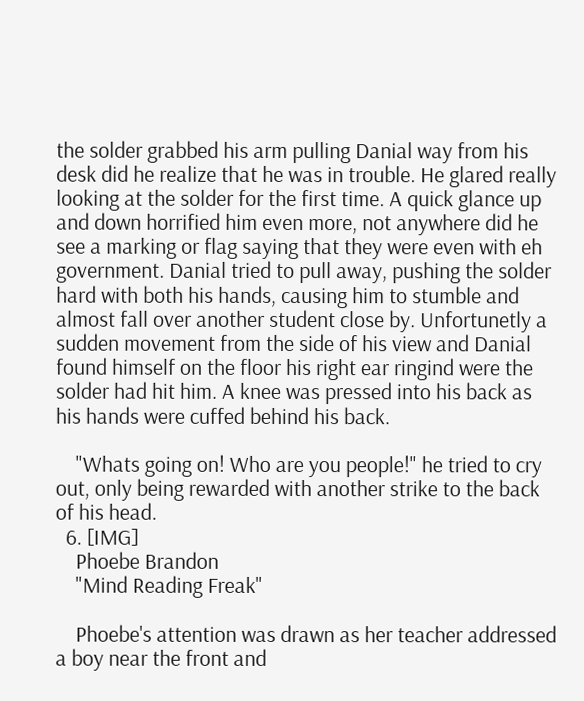the solder grabbed his arm pulling Danial way from his desk did he realize that he was in trouble. He glared really looking at the solder for the first time. A quick glance up and down horrified him even more, not anywhere did he see a marking or flag saying that they were even with eh government. Danial tried to pull away, pushing the solder hard with both his hands, causing him to stumble and almost fall over another student close by. Unfortunetly a sudden movement from the side of his view and Danial found himself on the floor his right ear ringind were the solder had hit him. A knee was pressed into his back as his hands were cuffed behind his back.

    "Whats going on! Who are you people!" he tried to cry out, only being rewarded with another strike to the back of his head.
  6. [IMG]
    Phoebe Brandon
    "Mind Reading Freak"

    Phoebe's attention was drawn as her teacher addressed a boy near the front and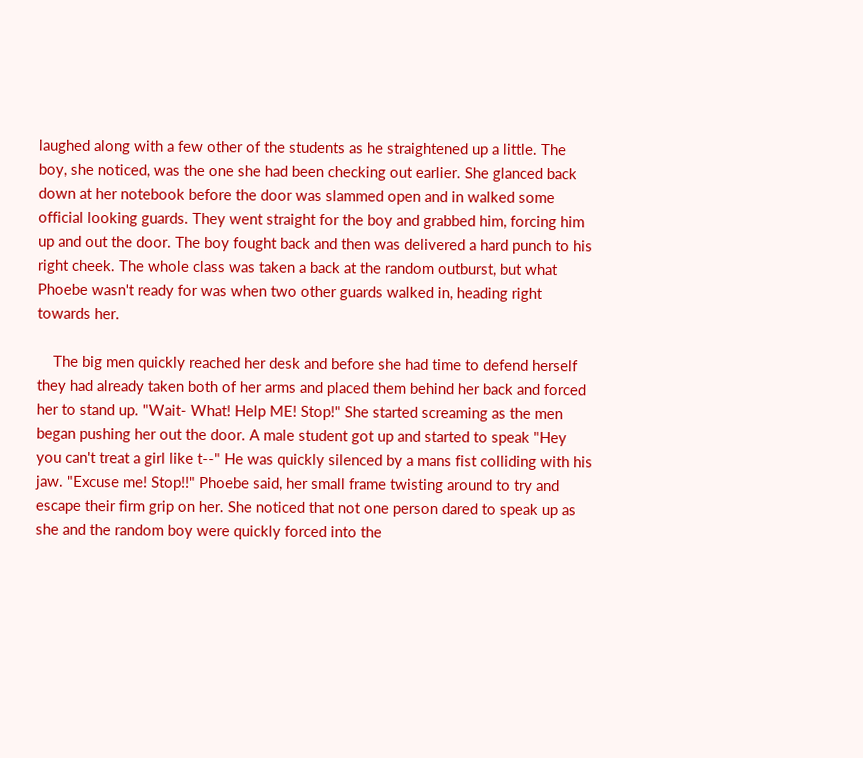laughed along with a few other of the students as he straightened up a little. The boy, she noticed, was the one she had been checking out earlier. She glanced back down at her notebook before the door was slammed open and in walked some official looking guards. They went straight for the boy and grabbed him, forcing him up and out the door. The boy fought back and then was delivered a hard punch to his right cheek. The whole class was taken a back at the random outburst, but what Phoebe wasn't ready for was when two other guards walked in, heading right towards her.

    The big men quickly reached her desk and before she had time to defend herself they had already taken both of her arms and placed them behind her back and forced her to stand up. "Wait- What! Help ME! Stop!" She started screaming as the men began pushing her out the door. A male student got up and started to speak "Hey you can't treat a girl like t--" He was quickly silenced by a mans fist colliding with his jaw. "Excuse me! Stop!!" Phoebe said, her small frame twisting around to try and escape their firm grip on her. She noticed that not one person dared to speak up as she and the random boy were quickly forced into the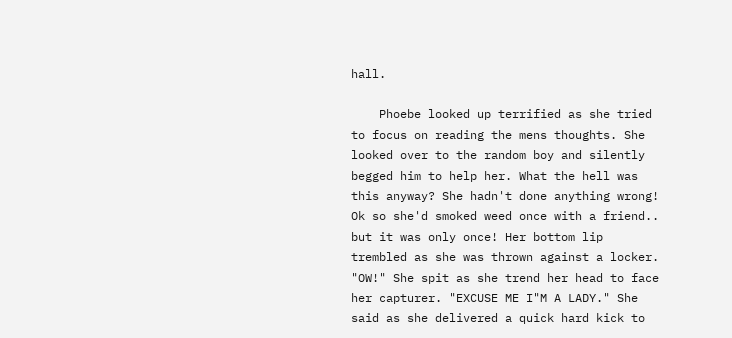hall.

    Phoebe looked up terrified as she tried to focus on reading the mens thoughts. She looked over to the random boy and silently begged him to help her. What the hell was this anyway? She hadn't done anything wrong! Ok so she'd smoked weed once with a friend.. but it was only once! Her bottom lip trembled as she was thrown against a locker. "OW!" She spit as she trend her head to face her capturer. "EXCUSE ME I"M A LADY." She said as she delivered a quick hard kick to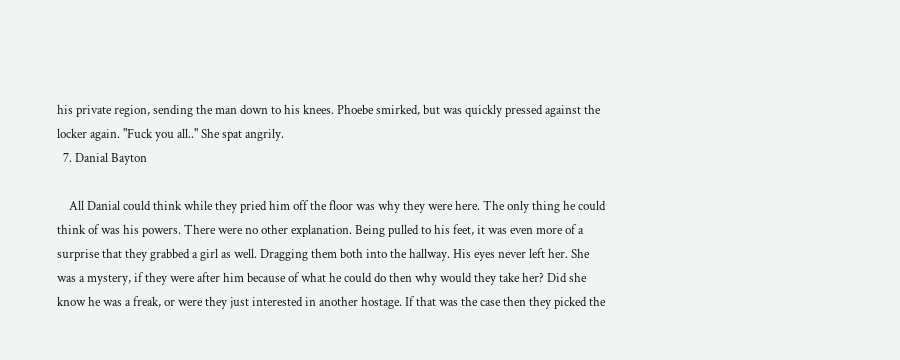his private region, sending the man down to his knees. Phoebe smirked, but was quickly pressed against the locker again. "Fuck you all.." She spat angrily.
  7. Danial Bayton

    All Danial could think while they pried him off the floor was why they were here. The only thing he could think of was his powers. There were no other explanation. Being pulled to his feet, it was even more of a surprise that they grabbed a girl as well. Dragging them both into the hallway. His eyes never left her. She was a mystery, if they were after him because of what he could do then why would they take her? Did she know he was a freak, or were they just interested in another hostage. If that was the case then they picked the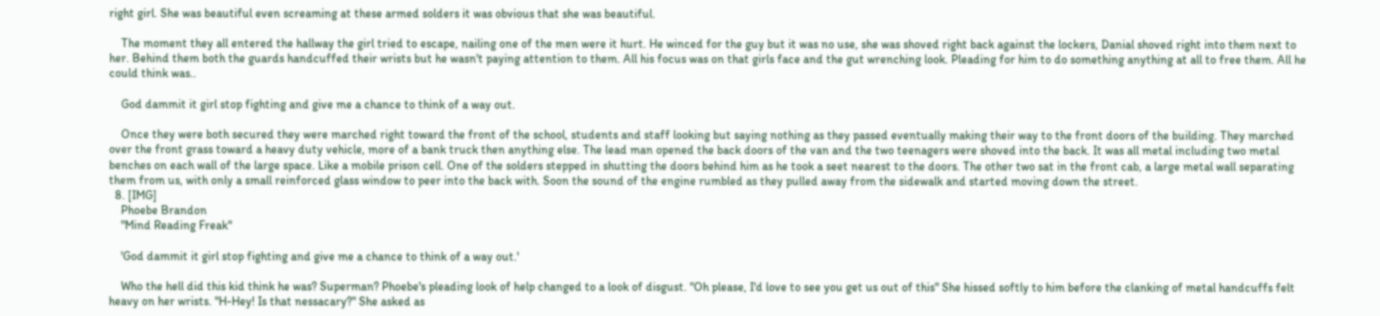right girl. She was beautiful even screaming at these armed solders it was obvious that she was beautiful.

    The moment they all entered the hallway the girl tried to escape, nailing one of the men were it hurt. He winced for the guy but it was no use, she was shoved right back against the lockers, Danial shoved right into them next to her. Behind them both the guards handcuffed their wrists but he wasn't paying attention to them. All his focus was on that girls face and the gut wrenching look. Pleading for him to do something anything at all to free them. All he could think was..

    God dammit it girl stop fighting and give me a chance to think of a way out.

    Once they were both secured they were marched right toward the front of the school, students and staff looking but saying nothing as they passed eventually making their way to the front doors of the building. They marched over the front grass toward a heavy duty vehicle, more of a bank truck then anything else. The lead man opened the back doors of the van and the two teenagers were shoved into the back. It was all metal including two metal benches on each wall of the large space. Like a mobile prison cell. One of the solders stepped in shutting the doors behind him as he took a seet nearest to the doors. The other two sat in the front cab, a large metal wall separating them from us, with only a small reinforced glass window to peer into the back with. Soon the sound of the engine rumbled as they pulled away from the sidewalk and started moving down the street.
  8. [IMG]
    Phoebe Brandon
    "Mind Reading Freak"

    'God dammit it girl stop fighting and give me a chance to think of a way out.'

    Who the hell did this kid think he was? Superman? Phoebe's pleading look of help changed to a look of disgust. "Oh please, I'd love to see you get us out of this" She hissed softly to him before the clanking of metal handcuffs felt heavy on her wrists. "H-Hey! Is that nessacary?" She asked as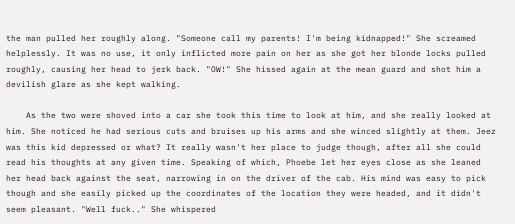the man pulled her roughly along. "Someone call my parents! I'm being kidnapped!" She screamed helplessly. It was no use, it only inflicted more pain on her as she got her blonde locks pulled roughly, causing her head to jerk back. "OW!" She hissed again at the mean guard and shot him a devilish glare as she kept walking.

    As the two were shoved into a car she took this time to look at him, and she really looked at him. She noticed he had serious cuts and bruises up his arms and she winced slightly at them. Jeez was this kid depressed or what? It really wasn't her place to judge though, after all she could read his thoughts at any given time. Speaking of which, Phoebe let her eyes close as she leaned her head back against the seat, narrowing in on the driver of the cab. His mind was easy to pick though and she easily picked up the coordinates of the location they were headed, and it didn't seem pleasant. "Well fuck.." She whispered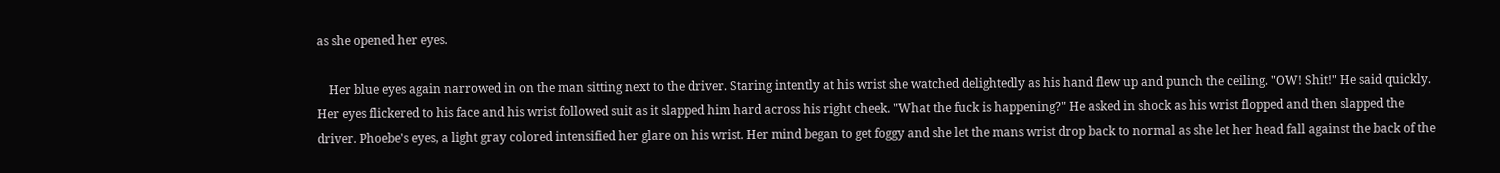as she opened her eyes.

    Her blue eyes again narrowed in on the man sitting next to the driver. Staring intently at his wrist she watched delightedly as his hand flew up and punch the ceiling. "OW! Shit!" He said quickly. Her eyes flickered to his face and his wrist followed suit as it slapped him hard across his right cheek. "What the fuck is happening?" He asked in shock as his wrist flopped and then slapped the driver. Phoebe's eyes, a light gray colored intensified her glare on his wrist. Her mind began to get foggy and she let the mans wrist drop back to normal as she let her head fall against the back of the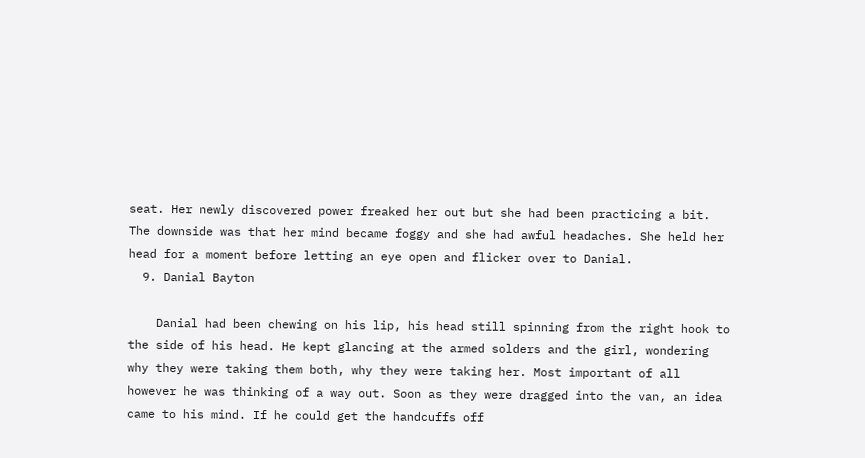seat. Her newly discovered power freaked her out but she had been practicing a bit. The downside was that her mind became foggy and she had awful headaches. She held her head for a moment before letting an eye open and flicker over to Danial.
  9. Danial Bayton

    Danial had been chewing on his lip, his head still spinning from the right hook to the side of his head. He kept glancing at the armed solders and the girl, wondering why they were taking them both, why they were taking her. Most important of all however he was thinking of a way out. Soon as they were dragged into the van, an idea came to his mind. If he could get the handcuffs off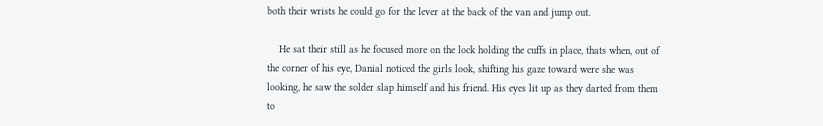both their wrists he could go for the lever at the back of the van and jump out.

    He sat their still as he focused more on the lock holding the cuffs in place, thats when, out of the corner of his eye, Danial noticed the girls look, shifting his gaze toward were she was looking, he saw the solder slap himself and his friend. His eyes lit up as they darted from them to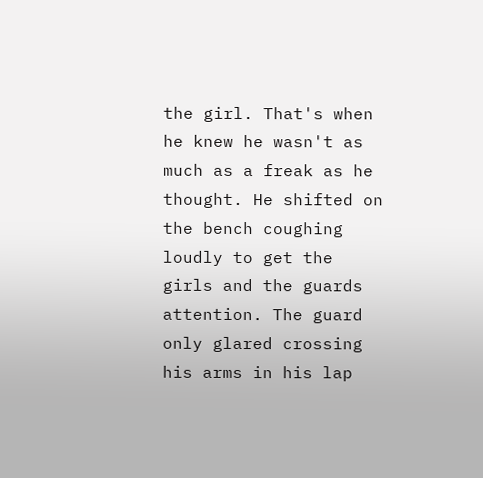the girl. That's when he knew he wasn't as much as a freak as he thought. He shifted on the bench coughing loudly to get the girls and the guards attention. The guard only glared crossing his arms in his lap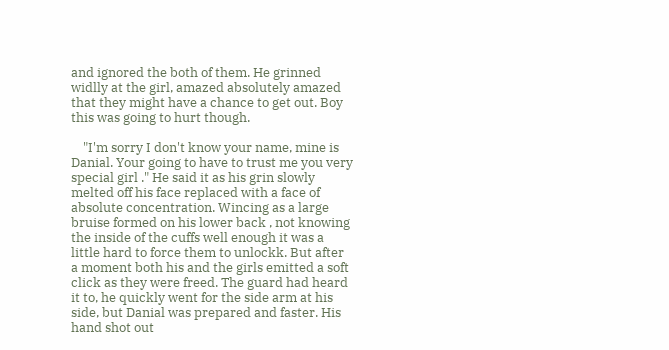and ignored the both of them. He grinned widlly at the girl, amazed absolutely amazed that they might have a chance to get out. Boy this was going to hurt though.

    "I'm sorry I don't know your name, mine is Danial. Your going to have to trust me you very special girl ." He said it as his grin slowly melted off his face replaced with a face of absolute concentration. Wincing as a large bruise formed on his lower back , not knowing the inside of the cuffs well enough it was a little hard to force them to unlockk. But after a moment both his and the girls emitted a soft click as they were freed. The guard had heard it to, he quickly went for the side arm at his side, but Danial was prepared and faster. His hand shot out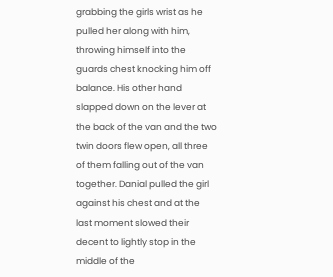grabbing the girls wrist as he pulled her along with him, throwing himself into the guards chest knocking him off balance. His other hand slapped down on the lever at the back of the van and the two twin doors flew open, all three of them falling out of the van together. Danial pulled the girl against his chest and at the last moment slowed their decent to lightly stop in the middle of the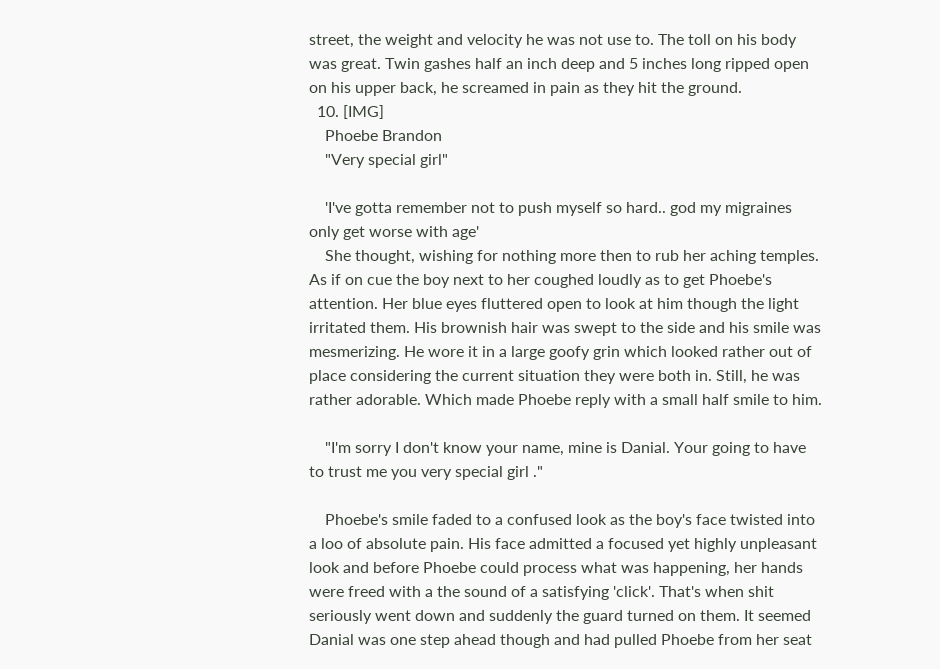street, the weight and velocity he was not use to. The toll on his body was great. Twin gashes half an inch deep and 5 inches long ripped open on his upper back, he screamed in pain as they hit the ground.
  10. [IMG]
    Phoebe Brandon
    "Very special girl"

    'I've gotta remember not to push myself so hard.. god my migraines only get worse with age'
    She thought, wishing for nothing more then to rub her aching temples. As if on cue the boy next to her coughed loudly as to get Phoebe's attention. Her blue eyes fluttered open to look at him though the light irritated them. His brownish hair was swept to the side and his smile was mesmerizing. He wore it in a large goofy grin which looked rather out of place considering the current situation they were both in. Still, he was rather adorable. Which made Phoebe reply with a small half smile to him.

    "I'm sorry I don't know your name, mine is Danial. Your going to have to trust me you very special girl ."

    Phoebe's smile faded to a confused look as the boy's face twisted into a loo of absolute pain. His face admitted a focused yet highly unpleasant look and before Phoebe could process what was happening, her hands were freed with a the sound of a satisfying 'click'. That's when shit seriously went down and suddenly the guard turned on them. It seemed Danial was one step ahead though and had pulled Phoebe from her seat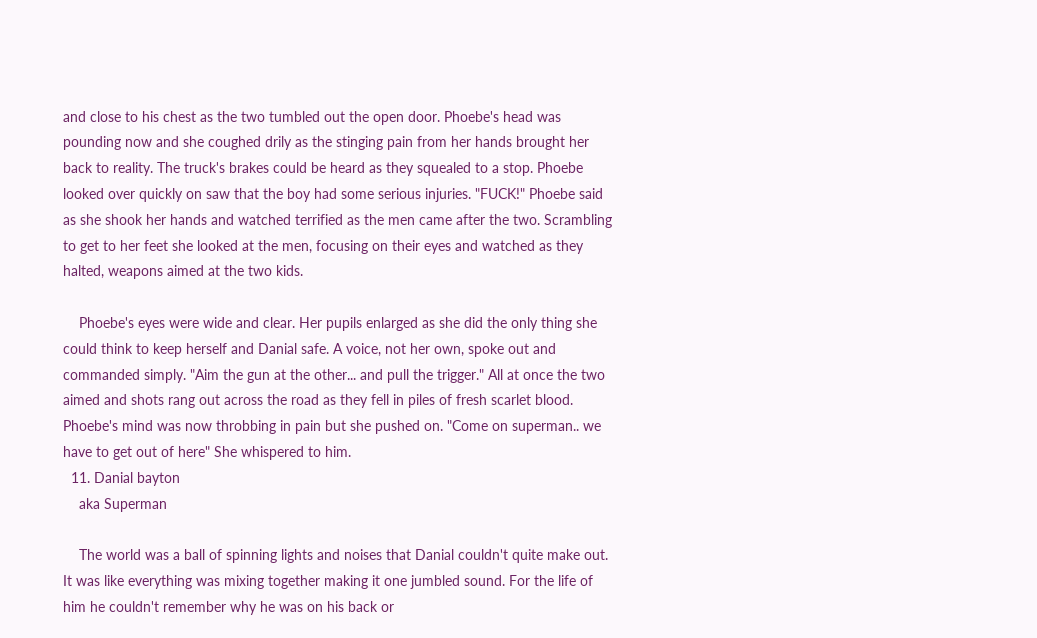and close to his chest as the two tumbled out the open door. Phoebe's head was pounding now and she coughed drily as the stinging pain from her hands brought her back to reality. The truck's brakes could be heard as they squealed to a stop. Phoebe looked over quickly on saw that the boy had some serious injuries. "FUCK!" Phoebe said as she shook her hands and watched terrified as the men came after the two. Scrambling to get to her feet she looked at the men, focusing on their eyes and watched as they halted, weapons aimed at the two kids.

    Phoebe's eyes were wide and clear. Her pupils enlarged as she did the only thing she could think to keep herself and Danial safe. A voice, not her own, spoke out and commanded simply. "Aim the gun at the other... and pull the trigger." All at once the two aimed and shots rang out across the road as they fell in piles of fresh scarlet blood. Phoebe's mind was now throbbing in pain but she pushed on. "Come on superman.. we have to get out of here" She whispered to him.
  11. Danial bayton
    aka Superman

    The world was a ball of spinning lights and noises that Danial couldn't quite make out. It was like everything was mixing together making it one jumbled sound. For the life of him he couldn't remember why he was on his back or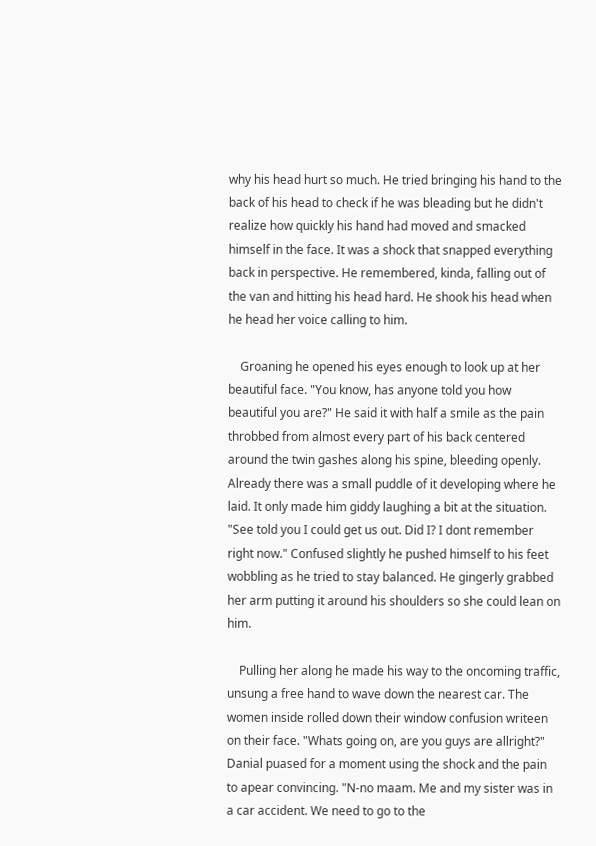why his head hurt so much. He tried bringing his hand to the back of his head to check if he was bleading but he didn't realize how quickly his hand had moved and smacked himself in the face. It was a shock that snapped everything back in perspective. He remembered, kinda, falling out of the van and hitting his head hard. He shook his head when he head her voice calling to him.

    Groaning he opened his eyes enough to look up at her beautiful face. "You know, has anyone told you how beautiful you are?" He said it with half a smile as the pain throbbed from almost every part of his back centered around the twin gashes along his spine, bleeding openly. Already there was a small puddle of it developing where he laid. It only made him giddy laughing a bit at the situation. "See told you I could get us out. Did I? I dont remember right now." Confused slightly he pushed himself to his feet wobbling as he tried to stay balanced. He gingerly grabbed her arm putting it around his shoulders so she could lean on him.

    Pulling her along he made his way to the oncoming traffic, unsung a free hand to wave down the nearest car. The women inside rolled down their window confusion writeen on their face. "Whats going on, are you guys are allright?" Danial puased for a moment using the shock and the pain to apear convincing. "N-no maam. Me and my sister was in a car accident. We need to go to the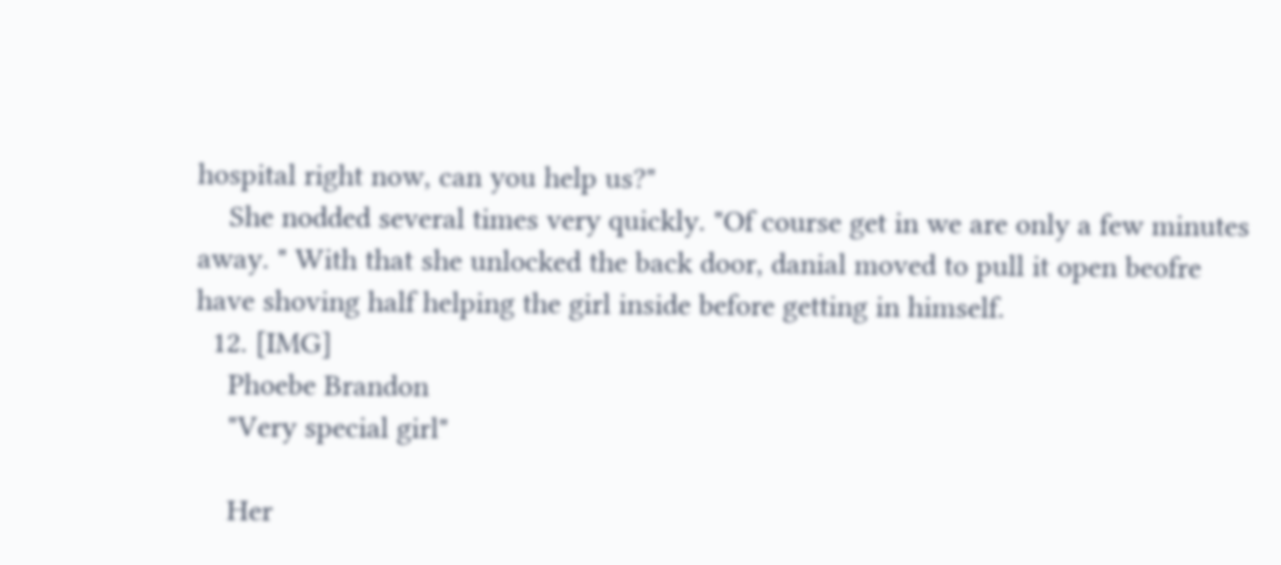hospital right now, can you help us?"
    She nodded several times very quickly. "Of course get in we are only a few minutes away. " With that she unlocked the back door, danial moved to pull it open beofre have shoving half helping the girl inside before getting in himself.
  12. [IMG]
    Phoebe Brandon
    "Very special girl"

    Her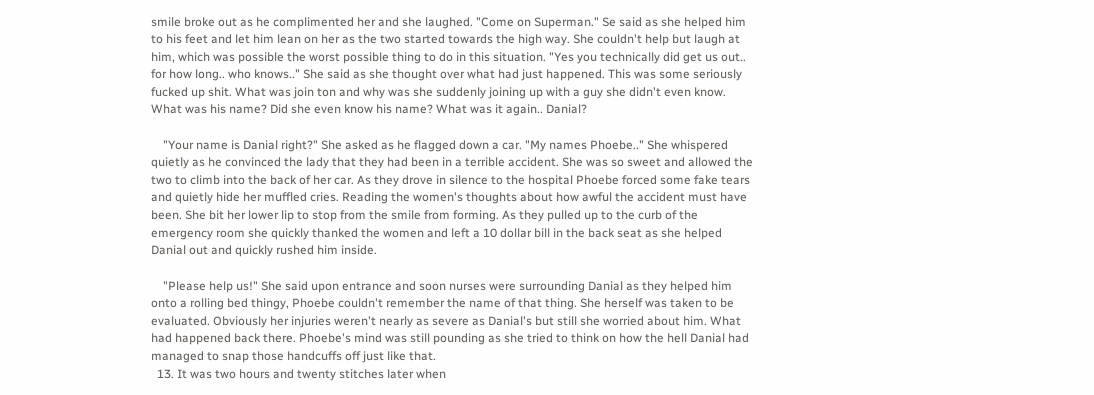smile broke out as he complimented her and she laughed. "Come on Superman." Se said as she helped him to his feet and let him lean on her as the two started towards the high way. She couldn't help but laugh at him, which was possible the worst possible thing to do in this situation. "Yes you technically did get us out.. for how long.. who knows.." She said as she thought over what had just happened. This was some seriously fucked up shit. What was join ton and why was she suddenly joining up with a guy she didn't even know. What was his name? Did she even know his name? What was it again.. Danial?

    "Your name is Danial right?" She asked as he flagged down a car. "My names Phoebe.." She whispered quietly as he convinced the lady that they had been in a terrible accident. She was so sweet and allowed the two to climb into the back of her car. As they drove in silence to the hospital Phoebe forced some fake tears and quietly hide her muffled cries. Reading the women's thoughts about how awful the accident must have been. She bit her lower lip to stop from the smile from forming. As they pulled up to the curb of the emergency room she quickly thanked the women and left a 10 dollar bill in the back seat as she helped Danial out and quickly rushed him inside.

    "Please help us!" She said upon entrance and soon nurses were surrounding Danial as they helped him onto a rolling bed thingy, Phoebe couldn't remember the name of that thing. She herself was taken to be evaluated. Obviously her injuries weren't nearly as severe as Danial's but still she worried about him. What had happened back there. Phoebe's mind was still pounding as she tried to think on how the hell Danial had managed to snap those handcuffs off just like that.
  13. It was two hours and twenty stitches later when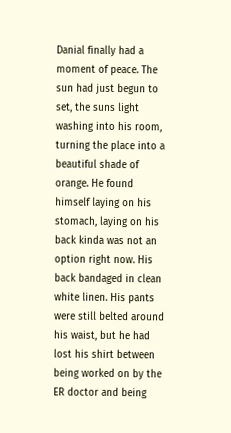Danial finally had a moment of peace. The sun had just begun to set, the suns light washing into his room, turning the place into a beautiful shade of orange. He found himself laying on his stomach, laying on his back kinda was not an option right now. His back bandaged in clean white linen. His pants were still belted around his waist, but he had lost his shirt between being worked on by the ER doctor and being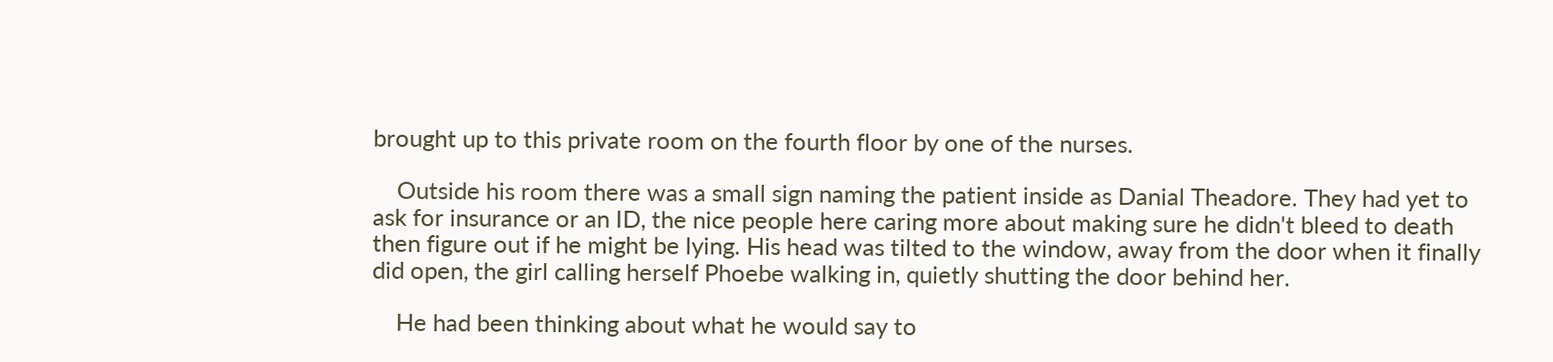brought up to this private room on the fourth floor by one of the nurses.

    Outside his room there was a small sign naming the patient inside as Danial Theadore. They had yet to ask for insurance or an ID, the nice people here caring more about making sure he didn't bleed to death then figure out if he might be lying. His head was tilted to the window, away from the door when it finally did open, the girl calling herself Phoebe walking in, quietly shutting the door behind her.

    He had been thinking about what he would say to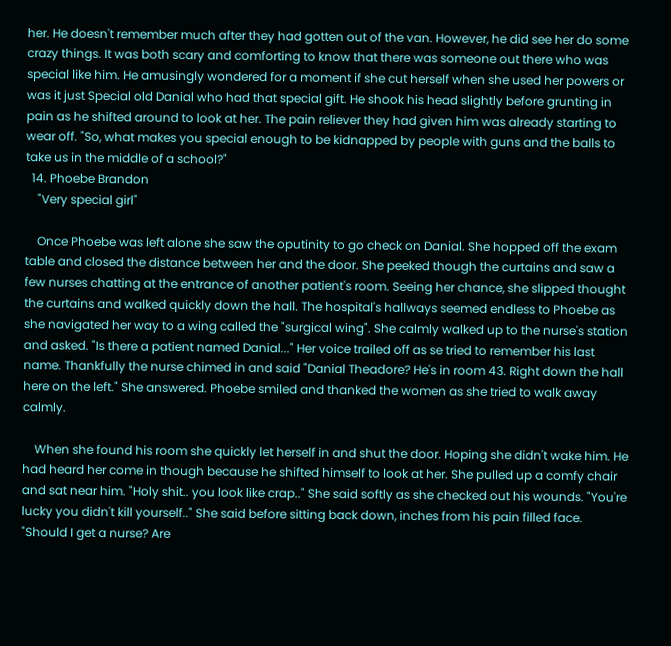her. He doesn't remember much after they had gotten out of the van. However, he did see her do some crazy things. It was both scary and comforting to know that there was someone out there who was special like him. He amusingly wondered for a moment if she cut herself when she used her powers or was it just Special old Danial who had that special gift. He shook his head slightly before grunting in pain as he shifted around to look at her. The pain reliever they had given him was already starting to wear off. "So, what makes you special enough to be kidnapped by people with guns and the balls to take us in the middle of a school?"
  14. Phoebe Brandon
    "Very special girl"

    Once Phoebe was left alone she saw the oputinity to go check on Danial. She hopped off the exam table and closed the distance between her and the door. She peeked though the curtains and saw a few nurses chatting at the entrance of another patient's room. Seeing her chance, she slipped thought the curtains and walked quickly down the hall. The hospital's hallways seemed endless to Phoebe as she navigated her way to a wing called the "surgical wing". She calmly walked up to the nurse's station and asked. "Is there a patient named Danial..." Her voice trailed off as se tried to remember his last name. Thankfully the nurse chimed in and said "Danial Theadore? He's in room 43. Right down the hall here on the left." She answered. Phoebe smiled and thanked the women as she tried to walk away calmly.

    When she found his room she quickly let herself in and shut the door. Hoping she didn't wake him. He had heard her come in though because he shifted himself to look at her. She pulled up a comfy chair and sat near him. "Holy shit.. you look like crap.." She said softly as she checked out his wounds. "You're lucky you didn't kill yourself.." She said before sitting back down, inches from his pain filled face. "Should I get a nurse? Are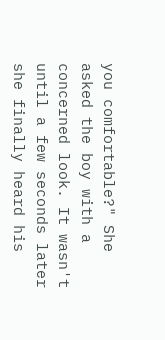you comfortable?" She asked the boy with a concerned look. It wasn't until a few seconds later she finally heard his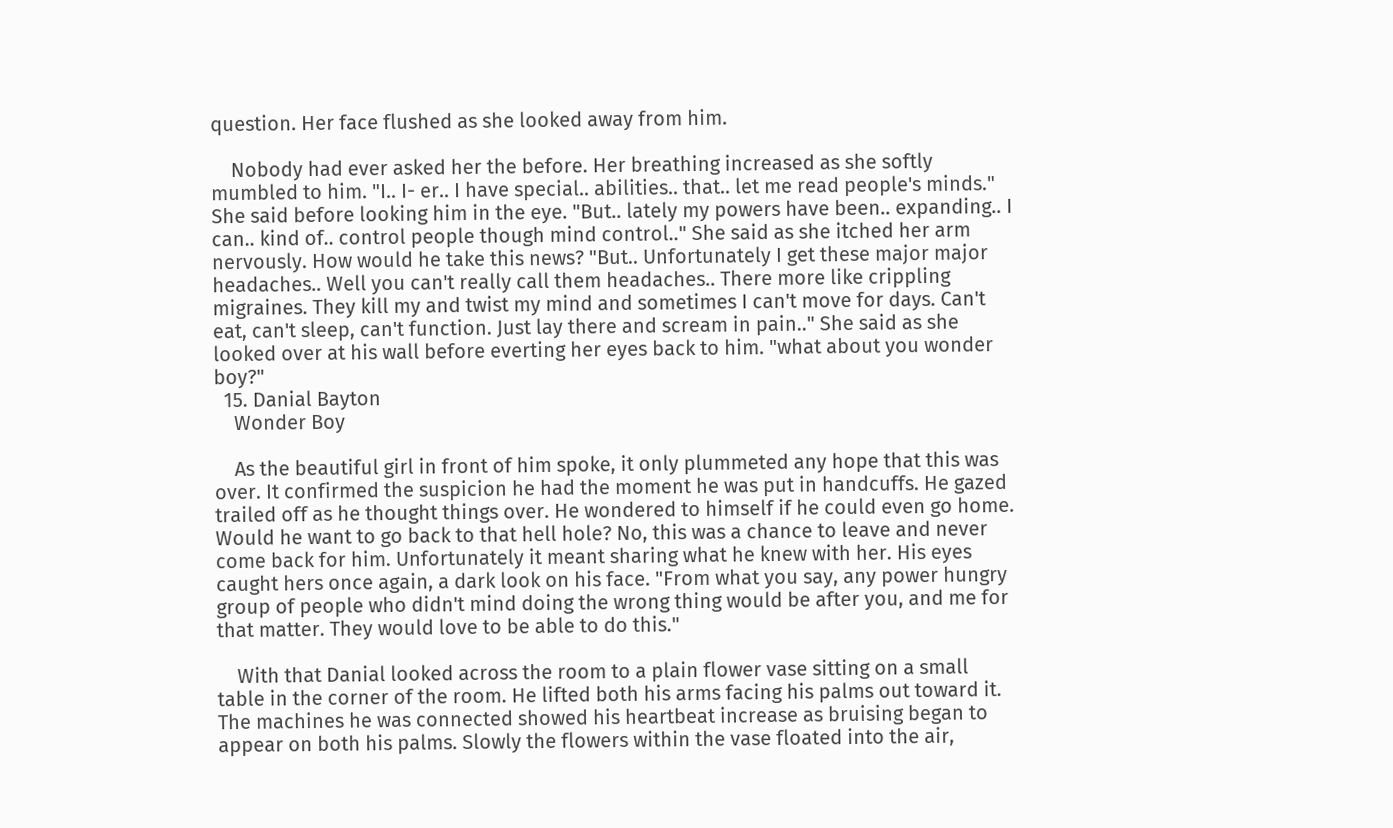question. Her face flushed as she looked away from him.

    Nobody had ever asked her the before. Her breathing increased as she softly mumbled to him. "I.. I- er.. I have special.. abilities.. that.. let me read people's minds." She said before looking him in the eye. "But.. lately my powers have been.. expanding.. I can.. kind of.. control people though mind control.." She said as she itched her arm nervously. How would he take this news? "But.. Unfortunately I get these major major headaches.. Well you can't really call them headaches.. There more like crippling migraines. They kill my and twist my mind and sometimes I can't move for days. Can't eat, can't sleep, can't function. Just lay there and scream in pain.." She said as she looked over at his wall before everting her eyes back to him. "what about you wonder boy?"
  15. Danial Bayton
    Wonder Boy

    As the beautiful girl in front of him spoke, it only plummeted any hope that this was over. It confirmed the suspicion he had the moment he was put in handcuffs. He gazed trailed off as he thought things over. He wondered to himself if he could even go home. Would he want to go back to that hell hole? No, this was a chance to leave and never come back for him. Unfortunately it meant sharing what he knew with her. His eyes caught hers once again, a dark look on his face. "From what you say, any power hungry group of people who didn't mind doing the wrong thing would be after you, and me for that matter. They would love to be able to do this."

    With that Danial looked across the room to a plain flower vase sitting on a small table in the corner of the room. He lifted both his arms facing his palms out toward it. The machines he was connected showed his heartbeat increase as bruising began to appear on both his palms. Slowly the flowers within the vase floated into the air,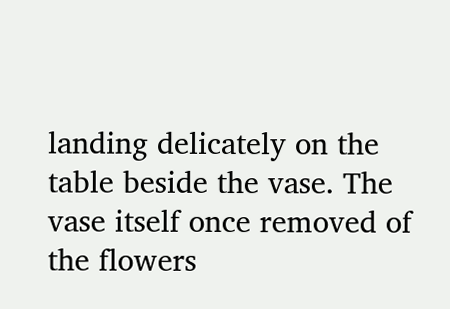landing delicately on the table beside the vase. The vase itself once removed of the flowers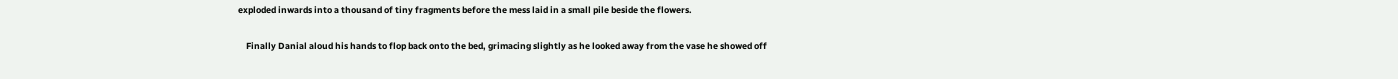exploded inwards into a thousand of tiny fragments before the mess laid in a small pile beside the flowers.

    Finally Danial aloud his hands to flop back onto the bed, grimacing slightly as he looked away from the vase he showed off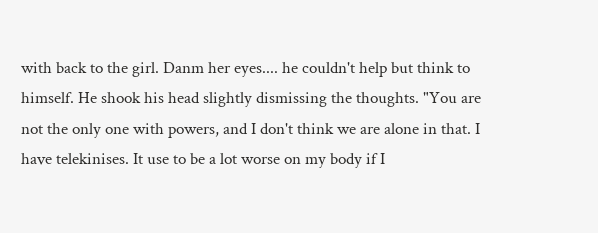with back to the girl. Danm her eyes.... he couldn't help but think to himself. He shook his head slightly dismissing the thoughts. "You are not the only one with powers, and I don't think we are alone in that. I have telekinises. It use to be a lot worse on my body if I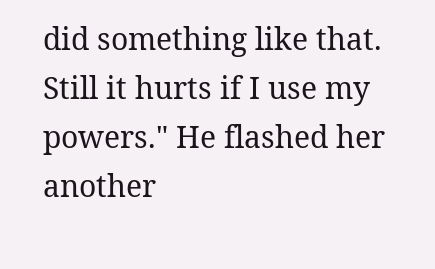did something like that. Still it hurts if I use my powers." He flashed her another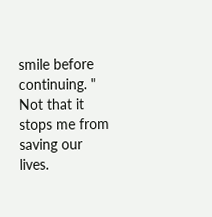smile before continuing. " Not that it stops me from saving our lives.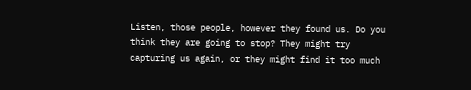Listen, those people, however they found us. Do you think they are going to stop? They might try capturing us again, or they might find it too much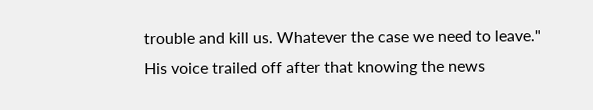trouble and kill us. Whatever the case we need to leave." His voice trailed off after that knowing the news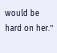would be hard on her."